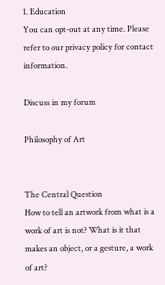1. Education
You can opt-out at any time. Please refer to our privacy policy for contact information.

Discuss in my forum

Philosophy of Art


The Central Question
How to tell an artwork from what is a work of art is not? What is it that makes an object, or a gesture, a work of art?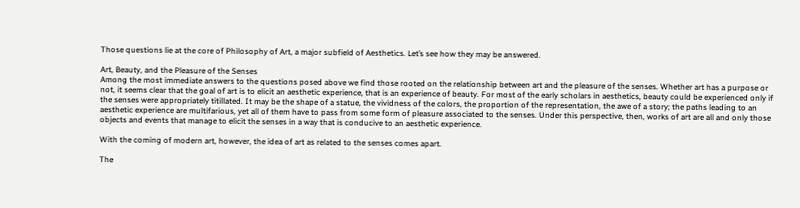Those questions lie at the core of Philosophy of Art, a major subfield of Aesthetics. Let’s see how they may be answered.

Art, Beauty, and the Pleasure of the Senses
Among the most immediate answers to the questions posed above we find those rooted on the relationship between art and the pleasure of the senses. Whether art has a purpose or not, it seems clear that the goal of art is to elicit an aesthetic experience, that is an experience of beauty. For most of the early scholars in aesthetics, beauty could be experienced only if the senses were appropriately titillated. It may be the shape of a statue, the vividness of the colors, the proportion of the representation, the awe of a story; the paths leading to an aesthetic experience are multifarious, yet all of them have to pass from some form of pleasure associated to the senses. Under this perspective, then, works of art are all and only those objects and events that manage to elicit the senses in a way that is conducive to an aesthetic experience.

With the coming of modern art, however, the idea of art as related to the senses comes apart.

The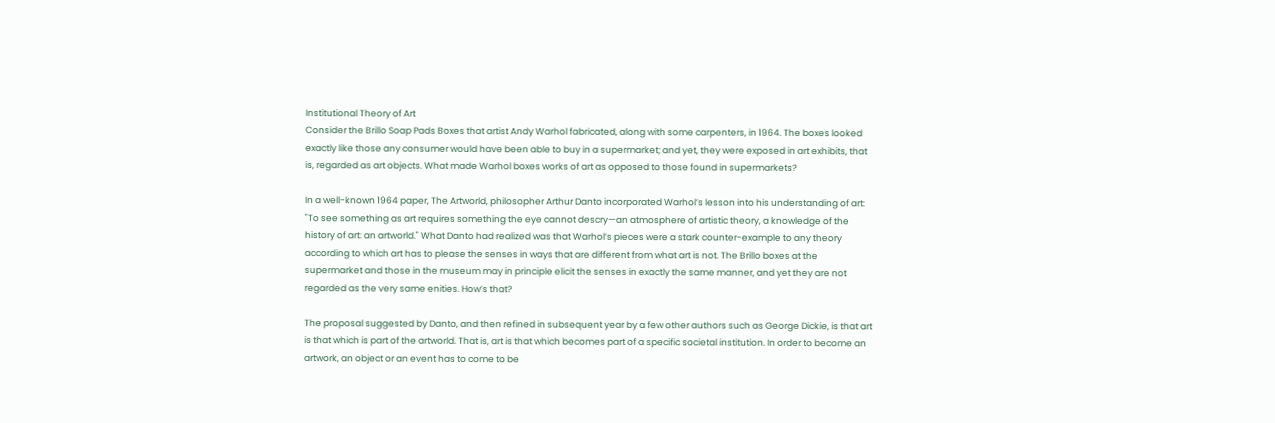Institutional Theory of Art
Consider the Brillo Soap Pads Boxes that artist Andy Warhol fabricated, along with some carpenters, in 1964. The boxes looked exactly like those any consumer would have been able to buy in a supermarket; and yet, they were exposed in art exhibits, that is, regarded as art objects. What made Warhol boxes works of art as opposed to those found in supermarkets?

In a well-known 1964 paper, The Artworld, philosopher Arthur Danto incorporated Warhol’s lesson into his understanding of art: "To see something as art requires something the eye cannot descry—an atmosphere of artistic theory, a knowledge of the history of art: an artworld." What Danto had realized was that Warhol’s pieces were a stark counter-example to any theory according to which art has to please the senses in ways that are different from what art is not. The Brillo boxes at the supermarket and those in the museum may in principle elicit the senses in exactly the same manner, and yet they are not regarded as the very same enities. How’s that?

The proposal suggested by Danto, and then refined in subsequent year by a few other authors such as George Dickie, is that art is that which is part of the artworld. That is, art is that which becomes part of a specific societal institution. In order to become an artwork, an object or an event has to come to be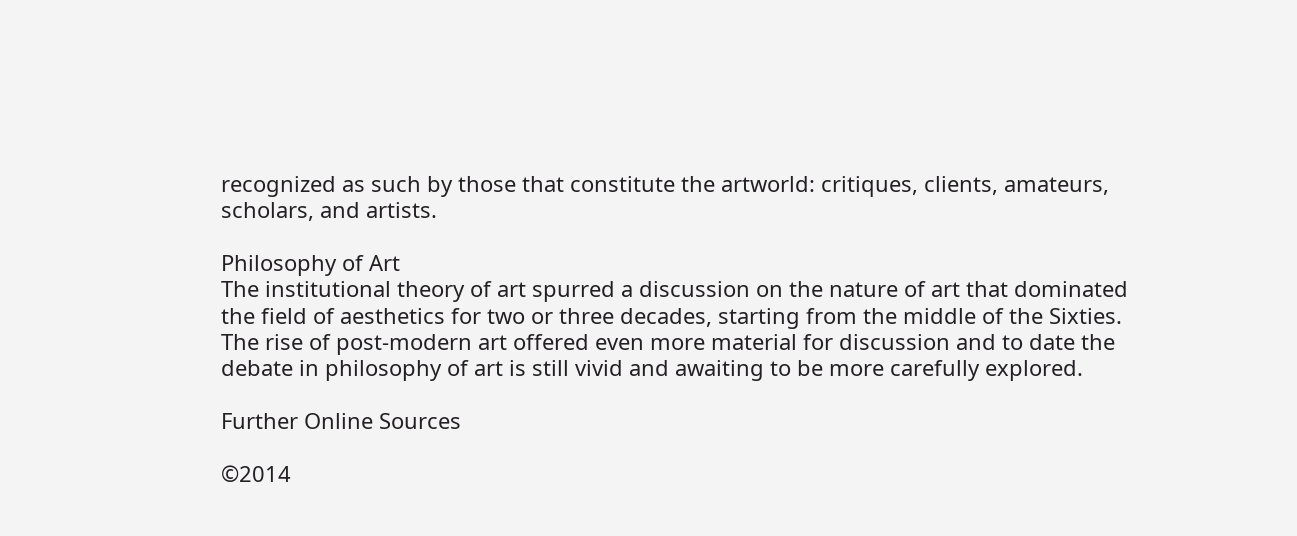recognized as such by those that constitute the artworld: critiques, clients, amateurs, scholars, and artists.

Philosophy of Art
The institutional theory of art spurred a discussion on the nature of art that dominated the field of aesthetics for two or three decades, starting from the middle of the Sixties. The rise of post-modern art offered even more material for discussion and to date the debate in philosophy of art is still vivid and awaiting to be more carefully explored.

Further Online Sources

©2014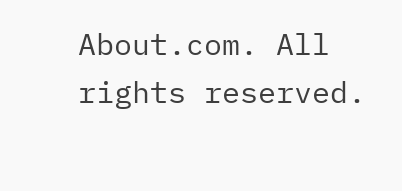About.com. All rights reserved.